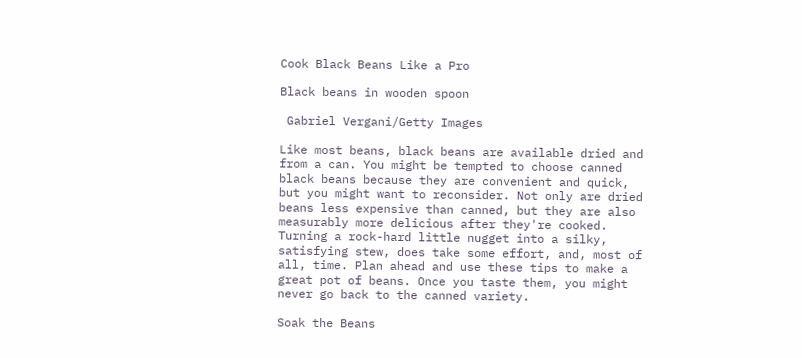Cook Black Beans Like a Pro

Black beans in wooden spoon

 Gabriel Vergani/Getty Images

Like most beans, black beans are available dried and from a can. You might be tempted to choose canned black beans because they are convenient and quick, but you might want to reconsider. Not only are dried beans less expensive than canned, but they are also measurably more delicious after they're cooked. Turning a rock-hard little nugget into a silky, satisfying stew, does take some effort, and, most of all, time. Plan ahead and use these tips to make a great pot of beans. Once you taste them, you might never go back to the canned variety.

Soak the Beans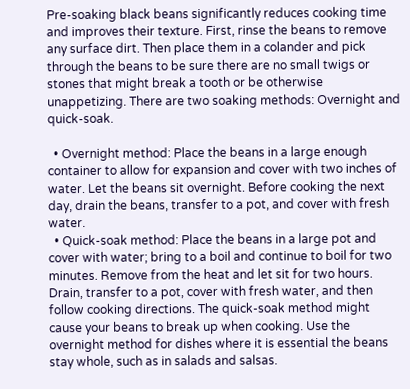Pre-soaking black beans significantly reduces cooking time and improves their texture. First, rinse the beans to remove any surface dirt. Then place them in a colander and pick through the beans to be sure there are no small twigs or stones that might break a tooth or be otherwise unappetizing. There are two soaking methods: Overnight and quick-soak.

  • Overnight method: Place the beans in a large enough container to allow for expansion and cover with two inches of water. Let the beans sit overnight. Before cooking the next day, drain the beans, transfer to a pot, and cover with fresh water.
  • Quick-soak method: Place the beans in a large pot and cover with water; bring to a boil and continue to boil for two minutes. Remove from the heat and let sit for two hours. Drain, transfer to a pot, cover with fresh water, and then follow cooking directions. The quick-soak method might cause your beans to break up when cooking. Use the overnight method for dishes where it is essential the beans stay whole, such as in salads and salsas.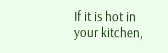If it is hot in your kitchen,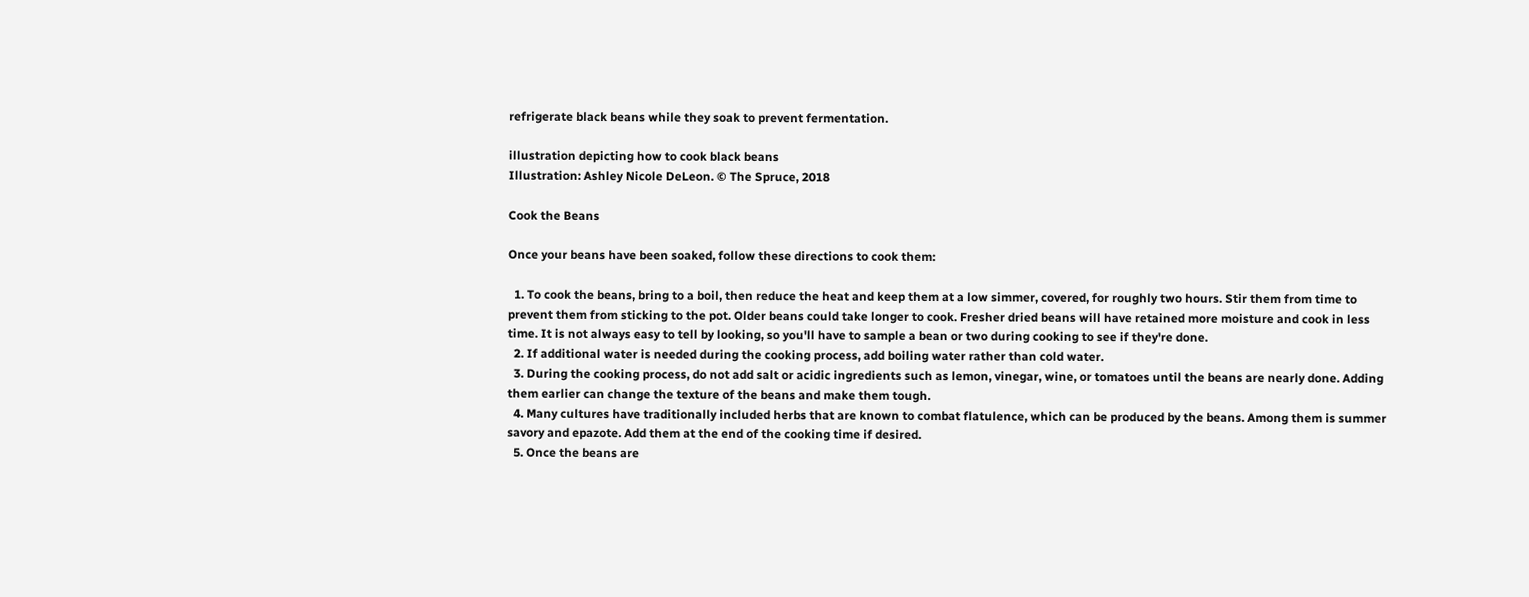refrigerate black beans while they soak to prevent fermentation.

illustration depicting how to cook black beans
Illustration: Ashley Nicole DeLeon. © The Spruce, 2018

Cook the Beans

Once your beans have been soaked, follow these directions to cook them:

  1. To cook the beans, bring to a boil, then reduce the heat and keep them at a low simmer, covered, for roughly two hours. Stir them from time to prevent them from sticking to the pot. Older beans could take longer to cook. Fresher dried beans will have retained more moisture and cook in less time. It is not always easy to tell by looking, so you'll have to sample a bean or two during cooking to see if they're done.
  2. If additional water is needed during the cooking process, add boiling water rather than cold water.
  3. During the cooking process, do not add salt or acidic ingredients such as lemon, vinegar, wine, or tomatoes until the beans are nearly done. Adding them earlier can change the texture of the beans and make them tough.
  4. Many cultures have traditionally included herbs that are known to combat flatulence, which can be produced by the beans. Among them is summer savory and epazote. Add them at the end of the cooking time if desired.
  5. Once the beans are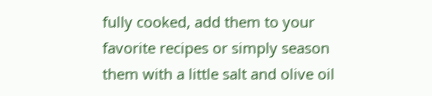fully cooked, add them to your favorite recipes or simply season them with a little salt and olive oil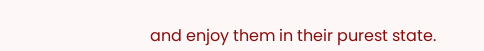and enjoy them in their purest state.